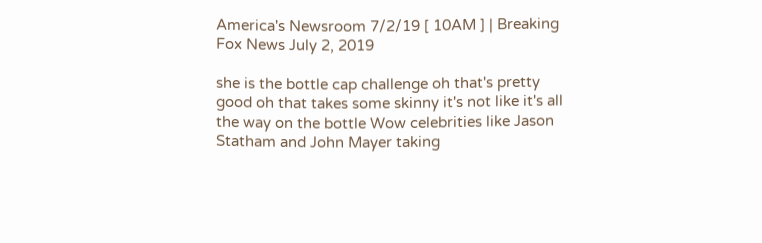America's Newsroom 7/2/19 [ 10AM ] | Breaking Fox News July 2, 2019

she is the bottle cap challenge oh that's pretty good oh that takes some skinny it's not like it's all the way on the bottle Wow celebrities like Jason Statham and John Mayer taking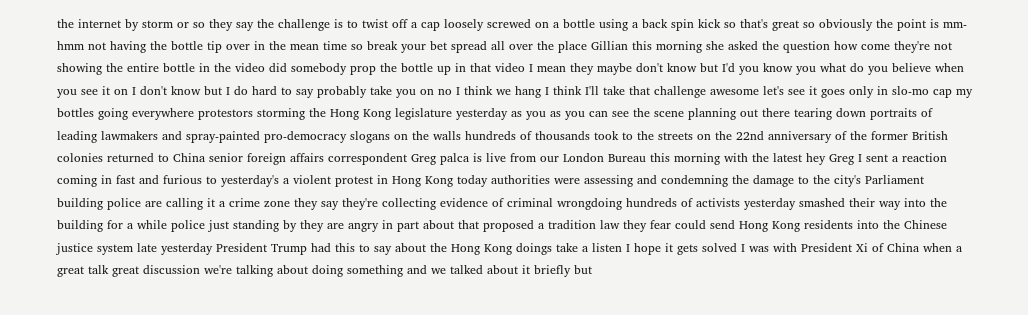the internet by storm or so they say the challenge is to twist off a cap loosely screwed on a bottle using a back spin kick so that's great so obviously the point is mm-hmm not having the bottle tip over in the mean time so break your bet spread all over the place Gillian this morning she asked the question how come they're not showing the entire bottle in the video did somebody prop the bottle up in that video I mean they maybe don't know but I'd you know you what do you believe when you see it on I don't know but I do hard to say probably take you on no I think we hang I think I'll take that challenge awesome let's see it goes only in slo-mo cap my bottles going everywhere protestors storming the Hong Kong legislature yesterday as you as you can see the scene planning out there tearing down portraits of leading lawmakers and spray-painted pro-democracy slogans on the walls hundreds of thousands took to the streets on the 22nd anniversary of the former British colonies returned to China senior foreign affairs correspondent Greg palca is live from our London Bureau this morning with the latest hey Greg I sent a reaction coming in fast and furious to yesterday's a violent protest in Hong Kong today authorities were assessing and condemning the damage to the city's Parliament building police are calling it a crime zone they say they're collecting evidence of criminal wrongdoing hundreds of activists yesterday smashed their way into the building for a while police just standing by they are angry in part about that proposed a tradition law they fear could send Hong Kong residents into the Chinese justice system late yesterday President Trump had this to say about the Hong Kong doings take a listen I hope it gets solved I was with President Xi of China when a great talk great discussion we're talking about doing something and we talked about it briefly but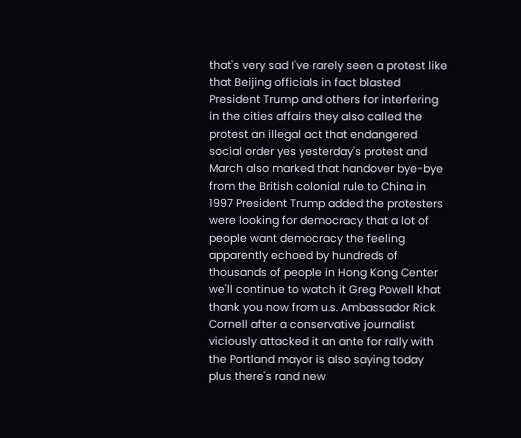that's very sad I've rarely seen a protest like that Beijing officials in fact blasted President Trump and others for interfering in the cities affairs they also called the protest an illegal act that endangered social order yes yesterday's protest and March also marked that handover bye-bye from the British colonial rule to China in 1997 President Trump added the protesters were looking for democracy that a lot of people want democracy the feeling apparently echoed by hundreds of thousands of people in Hong Kong Center we'll continue to watch it Greg Powell khat thank you now from u.s. Ambassador Rick Cornell after a conservative journalist viciously attacked it an ante for rally with the Portland mayor is also saying today plus there's rand new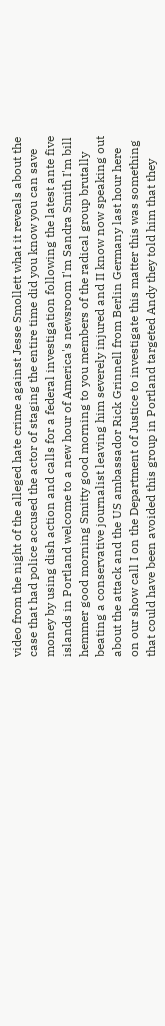video from the night of the alleged hate crime against Jesse Smollett what it reveals about the case that had police accused the actor of staging the entire time did you know you can save money by using dish action and calls for a federal investigation following the latest ante five islands in Portland welcome to a new hour of America's newsroom I'm Sandra Smith I'm bill hemmer good morning Smitty good morning to you members of the radical group brutally beating a conservative journalist leaving him severely injured and II know now speaking out about the attack and the US ambassador Rick Grinnell from Berlin Germany last hour here on our show call I on the Department of Justice to investigate this matter this was something that could have been avoided this group in Portland targeted Andy they told him that they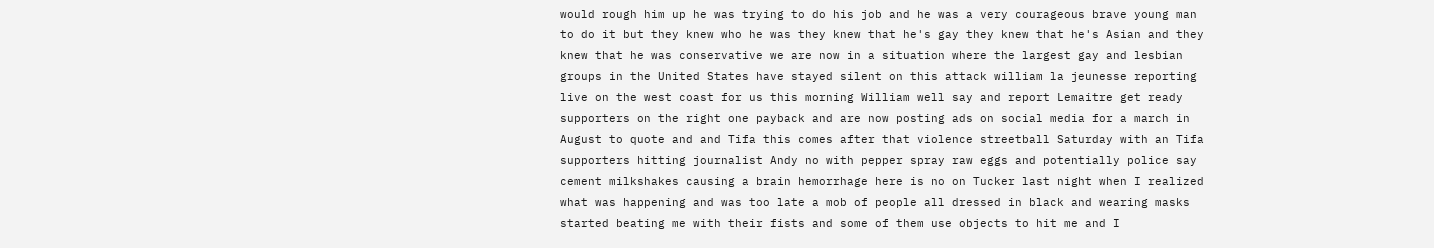would rough him up he was trying to do his job and he was a very courageous brave young man to do it but they knew who he was they knew that he's gay they knew that he's Asian and they knew that he was conservative we are now in a situation where the largest gay and lesbian groups in the United States have stayed silent on this attack william la jeunesse reporting live on the west coast for us this morning William well say and report Lemaitre get ready supporters on the right one payback and are now posting ads on social media for a march in August to quote and and Tifa this comes after that violence streetball Saturday with an Tifa supporters hitting journalist Andy no with pepper spray raw eggs and potentially police say cement milkshakes causing a brain hemorrhage here is no on Tucker last night when I realized what was happening and was too late a mob of people all dressed in black and wearing masks started beating me with their fists and some of them use objects to hit me and I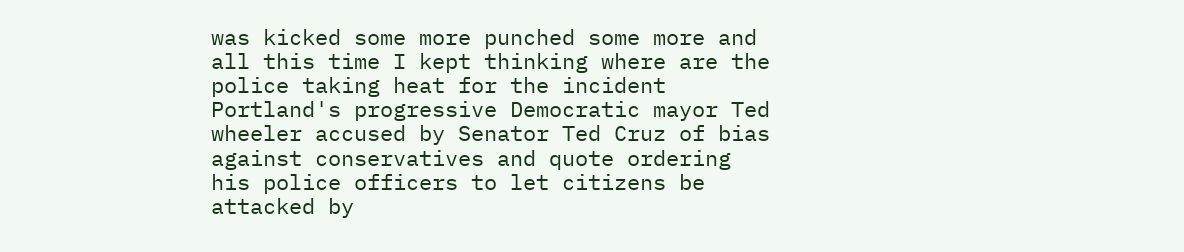was kicked some more punched some more and all this time I kept thinking where are the police taking heat for the incident Portland's progressive Democratic mayor Ted wheeler accused by Senator Ted Cruz of bias against conservatives and quote ordering his police officers to let citizens be attacked by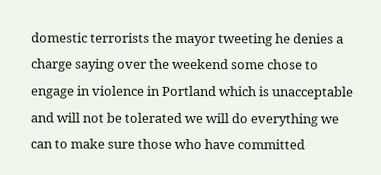domestic terrorists the mayor tweeting he denies a charge saying over the weekend some chose to engage in violence in Portland which is unacceptable and will not be tolerated we will do everything we can to make sure those who have committed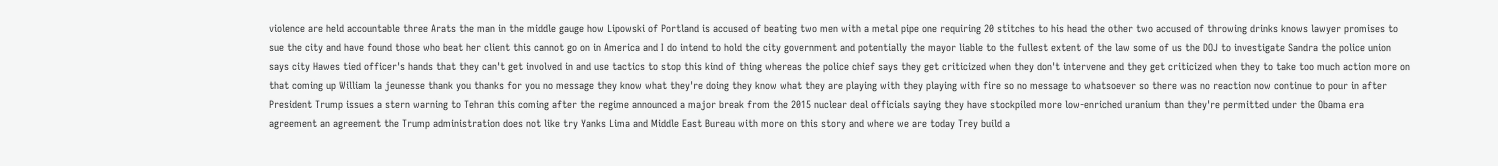violence are held accountable three Arats the man in the middle gauge how Lipowski of Portland is accused of beating two men with a metal pipe one requiring 20 stitches to his head the other two accused of throwing drinks knows lawyer promises to sue the city and have found those who beat her client this cannot go on in America and I do intend to hold the city government and potentially the mayor liable to the fullest extent of the law some of us the DOJ to investigate Sandra the police union says city Hawes tied officer's hands that they can't get involved in and use tactics to stop this kind of thing whereas the police chief says they get criticized when they don't intervene and they get criticized when they to take too much action more on that coming up William la jeunesse thank you thanks for you no message they know what they're doing they know what they are playing with they playing with fire so no message to whatsoever so there was no reaction now continue to pour in after President Trump issues a stern warning to Tehran this coming after the regime announced a major break from the 2015 nuclear deal officials saying they have stockpiled more low-enriched uranium than they're permitted under the Obama era agreement an agreement the Trump administration does not like try Yanks Lima and Middle East Bureau with more on this story and where we are today Trey build a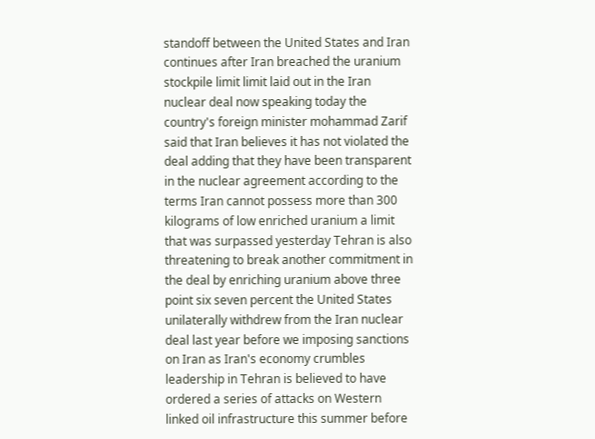standoff between the United States and Iran continues after Iran breached the uranium stockpile limit limit laid out in the Iran nuclear deal now speaking today the country's foreign minister mohammad Zarif said that Iran believes it has not violated the deal adding that they have been transparent in the nuclear agreement according to the terms Iran cannot possess more than 300 kilograms of low enriched uranium a limit that was surpassed yesterday Tehran is also threatening to break another commitment in the deal by enriching uranium above three point six seven percent the United States unilaterally withdrew from the Iran nuclear deal last year before we imposing sanctions on Iran as Iran's economy crumbles leadership in Tehran is believed to have ordered a series of attacks on Western linked oil infrastructure this summer before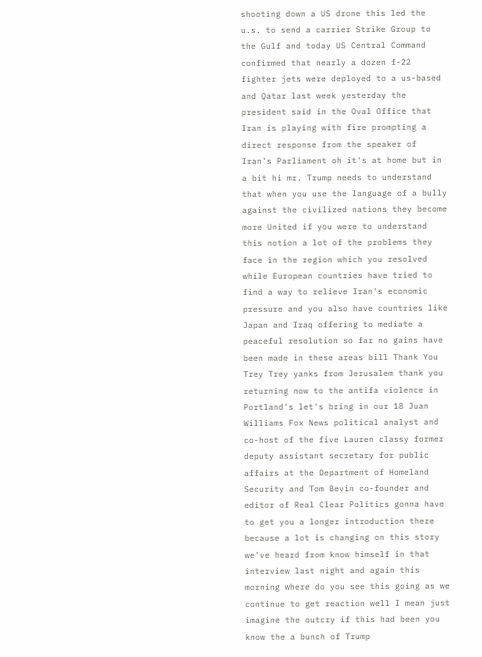shooting down a US drone this led the u.s. to send a carrier Strike Group to the Gulf and today US Central Command confirmed that nearly a dozen f-22 fighter jets were deployed to a us-based and Qatar last week yesterday the president said in the Oval Office that Iran is playing with fire prompting a direct response from the speaker of Iran's Parliament oh it's at home but in a bit hi mr. Trump needs to understand that when you use the language of a bully against the civilized nations they become more United if you were to understand this notion a lot of the problems they face in the region which you resolved while European countries have tried to find a way to relieve Iran's economic pressure and you also have countries like Japan and Iraq offering to mediate a peaceful resolution so far no gains have been made in these areas bill Thank You Trey Trey yanks from Jerusalem thank you returning now to the antifa violence in Portland's let's bring in our 18 Juan Williams Fox News political analyst and co-host of the five Lauren classy former deputy assistant secretary for public affairs at the Department of Homeland Security and Tom Bevin co-founder and editor of Real Clear Politics gonna have to get you a longer introduction there because a lot is changing on this story we've heard from know himself in that interview last night and again this morning where do you see this going as we continue to get reaction well I mean just imagine the outcry if this had been you know the a bunch of Trump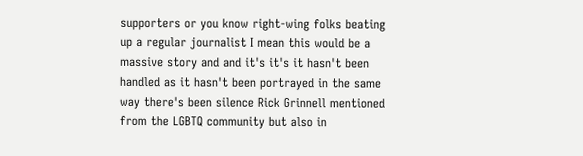supporters or you know right-wing folks beating up a regular journalist I mean this would be a massive story and and it's it's it hasn't been handled as it hasn't been portrayed in the same way there's been silence Rick Grinnell mentioned from the LGBTQ community but also in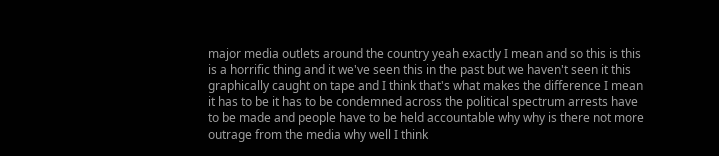major media outlets around the country yeah exactly I mean and so this is this is a horrific thing and it we've seen this in the past but we haven't seen it this graphically caught on tape and I think that's what makes the difference I mean it has to be it has to be condemned across the political spectrum arrests have to be made and people have to be held accountable why why is there not more outrage from the media why well I think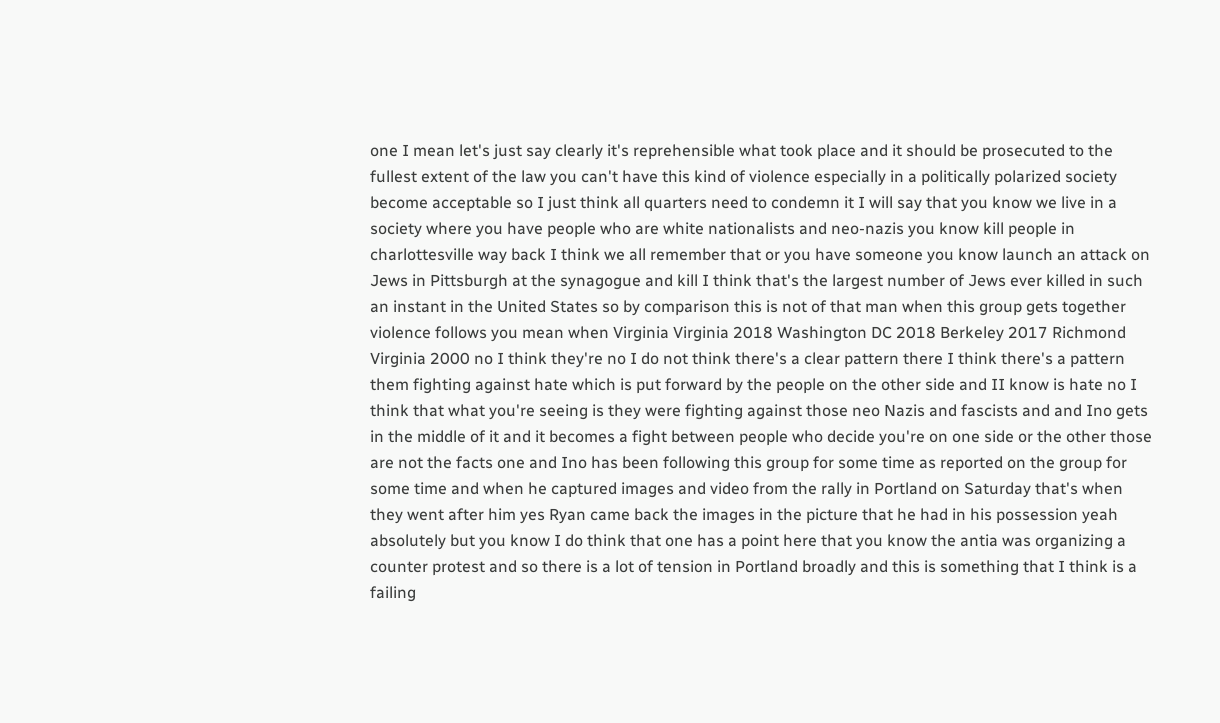one I mean let's just say clearly it's reprehensible what took place and it should be prosecuted to the fullest extent of the law you can't have this kind of violence especially in a politically polarized society become acceptable so I just think all quarters need to condemn it I will say that you know we live in a society where you have people who are white nationalists and neo-nazis you know kill people in charlottesville way back I think we all remember that or you have someone you know launch an attack on Jews in Pittsburgh at the synagogue and kill I think that's the largest number of Jews ever killed in such an instant in the United States so by comparison this is not of that man when this group gets together violence follows you mean when Virginia Virginia 2018 Washington DC 2018 Berkeley 2017 Richmond Virginia 2000 no I think they're no I do not think there's a clear pattern there I think there's a pattern them fighting against hate which is put forward by the people on the other side and II know is hate no I think that what you're seeing is they were fighting against those neo Nazis and fascists and and Ino gets in the middle of it and it becomes a fight between people who decide you're on one side or the other those are not the facts one and Ino has been following this group for some time as reported on the group for some time and when he captured images and video from the rally in Portland on Saturday that's when they went after him yes Ryan came back the images in the picture that he had in his possession yeah absolutely but you know I do think that one has a point here that you know the antia was organizing a counter protest and so there is a lot of tension in Portland broadly and this is something that I think is a failing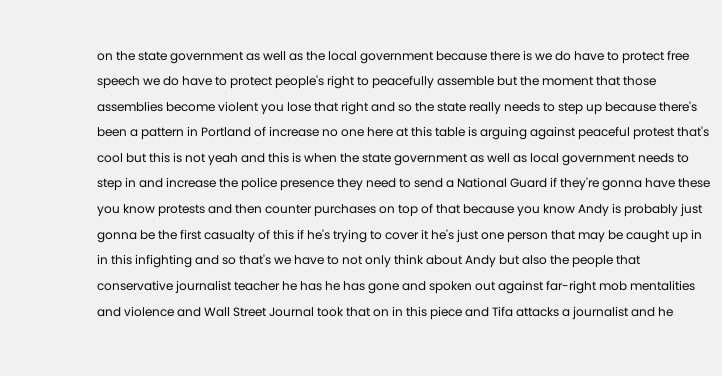on the state government as well as the local government because there is we do have to protect free speech we do have to protect people's right to peacefully assemble but the moment that those assemblies become violent you lose that right and so the state really needs to step up because there's been a pattern in Portland of increase no one here at this table is arguing against peaceful protest that's cool but this is not yeah and this is when the state government as well as local government needs to step in and increase the police presence they need to send a National Guard if they're gonna have these you know protests and then counter purchases on top of that because you know Andy is probably just gonna be the first casualty of this if he's trying to cover it he's just one person that may be caught up in in this infighting and so that's we have to not only think about Andy but also the people that conservative journalist teacher he has he has gone and spoken out against far-right mob mentalities and violence and Wall Street Journal took that on in this piece and Tifa attacks a journalist and he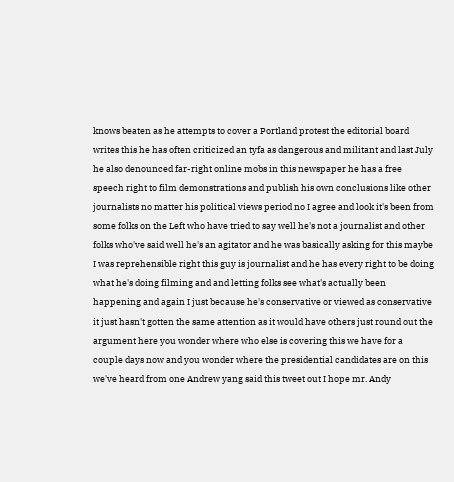knows beaten as he attempts to cover a Portland protest the editorial board writes this he has often criticized an tyfa as dangerous and militant and last July he also denounced far-right online mobs in this newspaper he has a free speech right to film demonstrations and publish his own conclusions like other journalists no matter his political views period no I agree and look it's been from some folks on the Left who have tried to say well he's not a journalist and other folks who've said well he's an agitator and he was basically asking for this maybe I was reprehensible right this guy is journalist and he has every right to be doing what he's doing filming and and letting folks see what's actually been happening and again I just because he's conservative or viewed as conservative it just hasn't gotten the same attention as it would have others just round out the argument here you wonder where who else is covering this we have for a couple days now and you wonder where the presidential candidates are on this we've heard from one Andrew yang said this tweet out I hope mr. Andy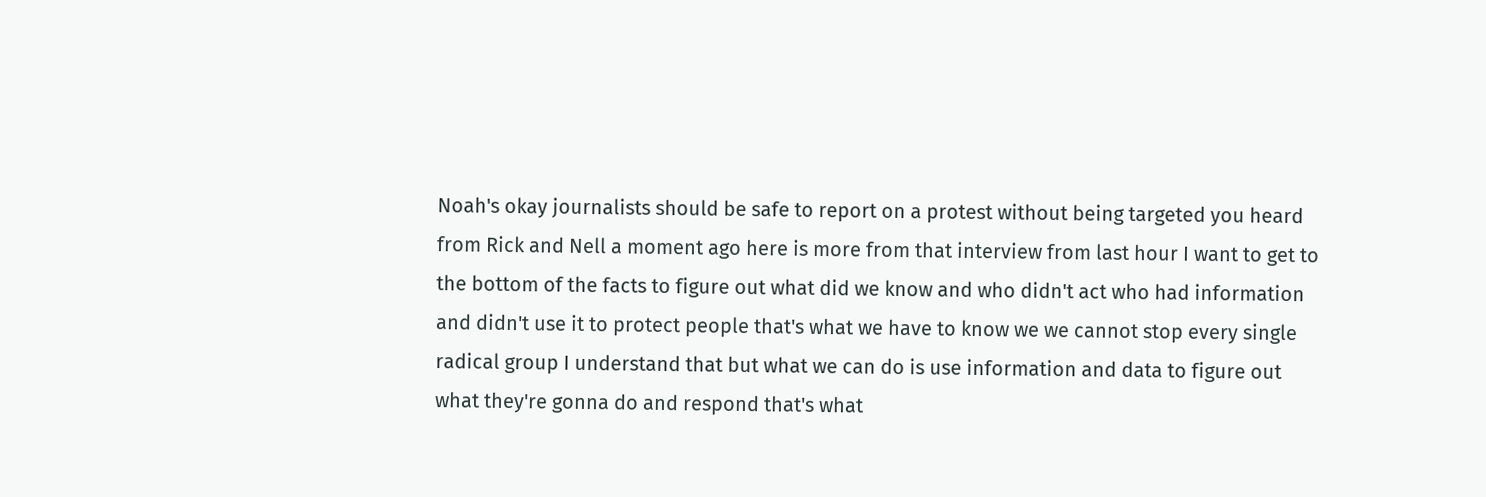Noah's okay journalists should be safe to report on a protest without being targeted you heard from Rick and Nell a moment ago here is more from that interview from last hour I want to get to the bottom of the facts to figure out what did we know and who didn't act who had information and didn't use it to protect people that's what we have to know we we cannot stop every single radical group I understand that but what we can do is use information and data to figure out what they're gonna do and respond that's what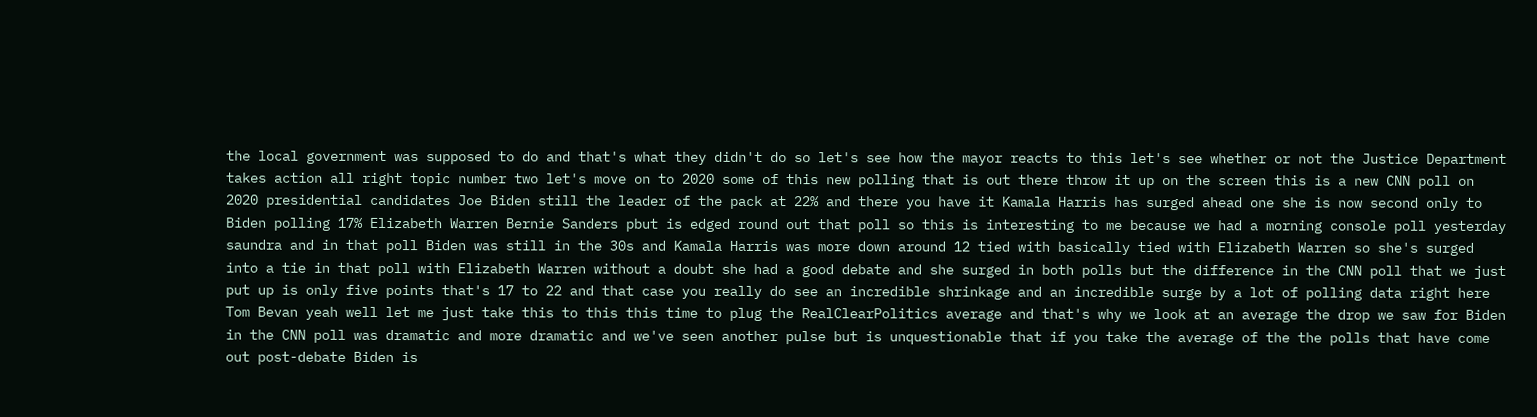the local government was supposed to do and that's what they didn't do so let's see how the mayor reacts to this let's see whether or not the Justice Department takes action all right topic number two let's move on to 2020 some of this new polling that is out there throw it up on the screen this is a new CNN poll on 2020 presidential candidates Joe Biden still the leader of the pack at 22% and there you have it Kamala Harris has surged ahead one she is now second only to Biden polling 17% Elizabeth Warren Bernie Sanders pbut is edged round out that poll so this is interesting to me because we had a morning console poll yesterday saundra and in that poll Biden was still in the 30s and Kamala Harris was more down around 12 tied with basically tied with Elizabeth Warren so she's surged into a tie in that poll with Elizabeth Warren without a doubt she had a good debate and she surged in both polls but the difference in the CNN poll that we just put up is only five points that's 17 to 22 and that case you really do see an incredible shrinkage and an incredible surge by a lot of polling data right here Tom Bevan yeah well let me just take this to this this time to plug the RealClearPolitics average and that's why we look at an average the drop we saw for Biden in the CNN poll was dramatic and more dramatic and we've seen another pulse but is unquestionable that if you take the average of the the polls that have come out post-debate Biden is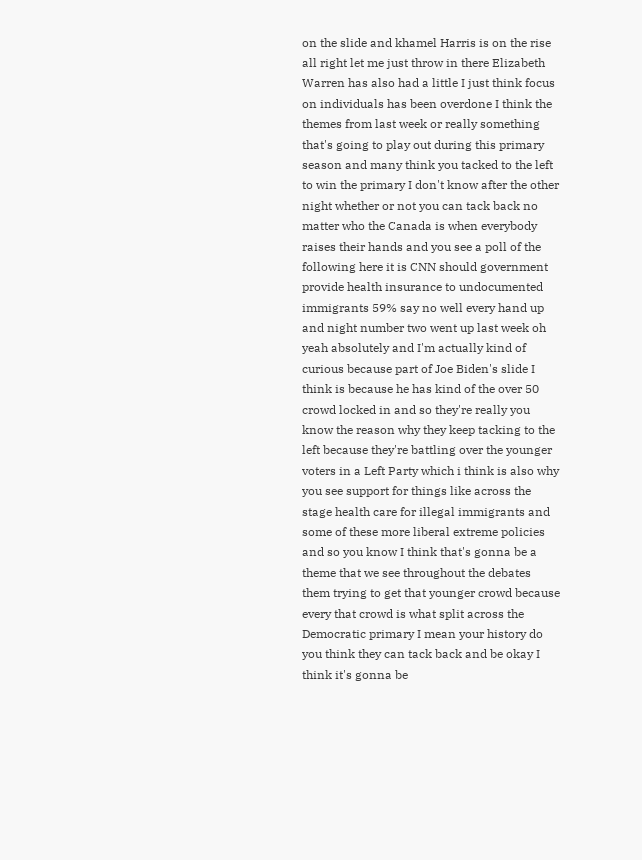on the slide and khamel Harris is on the rise all right let me just throw in there Elizabeth Warren has also had a little I just think focus on individuals has been overdone I think the themes from last week or really something that's going to play out during this primary season and many think you tacked to the left to win the primary I don't know after the other night whether or not you can tack back no matter who the Canada is when everybody raises their hands and you see a poll of the following here it is CNN should government provide health insurance to undocumented immigrants 59% say no well every hand up and night number two went up last week oh yeah absolutely and I'm actually kind of curious because part of Joe Biden's slide I think is because he has kind of the over 50 crowd locked in and so they're really you know the reason why they keep tacking to the left because they're battling over the younger voters in a Left Party which i think is also why you see support for things like across the stage health care for illegal immigrants and some of these more liberal extreme policies and so you know I think that's gonna be a theme that we see throughout the debates them trying to get that younger crowd because every that crowd is what split across the Democratic primary I mean your history do you think they can tack back and be okay I think it's gonna be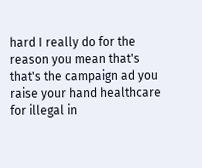hard I really do for the reason you mean that's that's the campaign ad you raise your hand healthcare for illegal in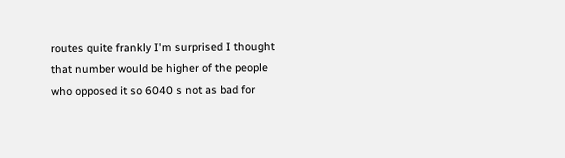routes quite frankly I'm surprised I thought that number would be higher of the people who opposed it so 6040 s not as bad for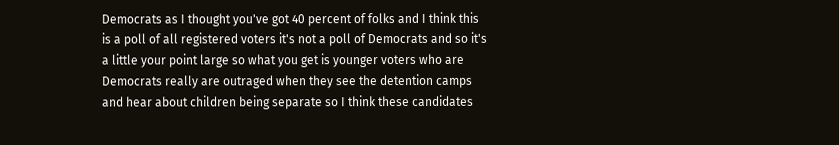Democrats as I thought you've got 40 percent of folks and I think this is a poll of all registered voters it's not a poll of Democrats and so it's a little your point large so what you get is younger voters who are Democrats really are outraged when they see the detention camps and hear about children being separate so I think these candidates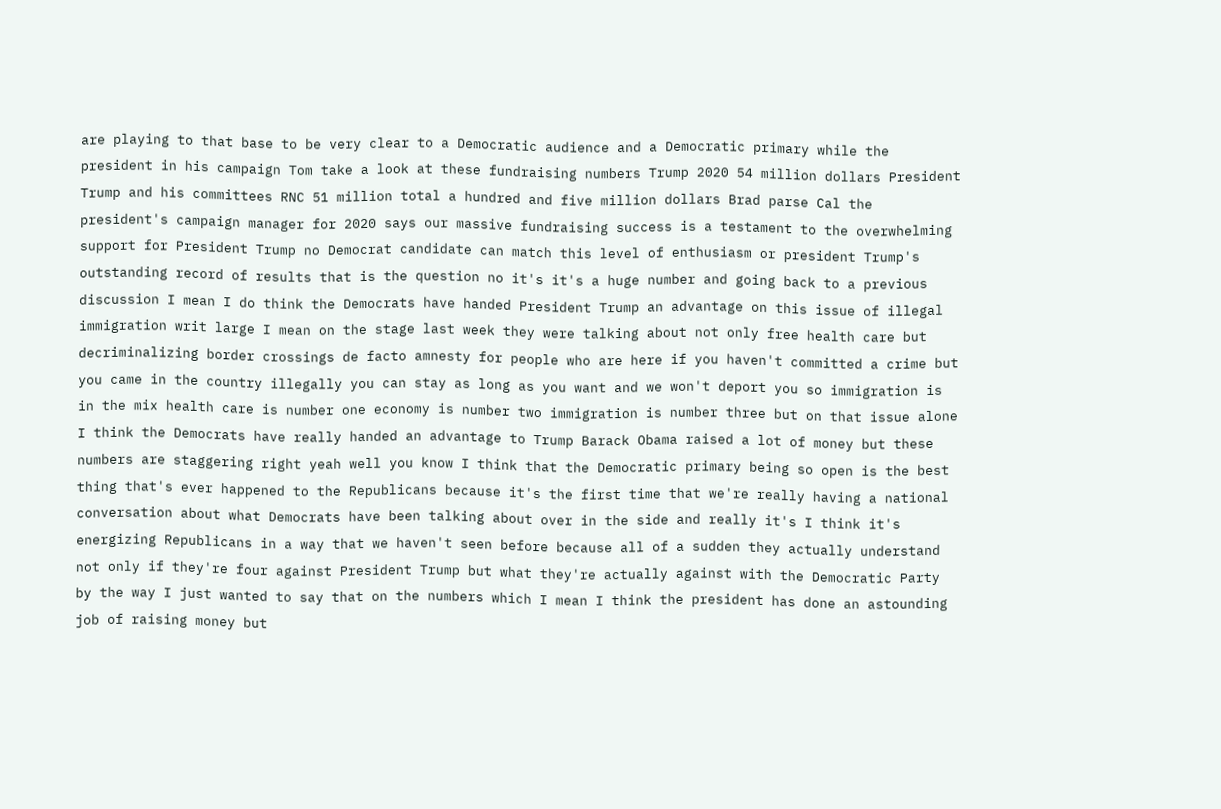are playing to that base to be very clear to a Democratic audience and a Democratic primary while the president in his campaign Tom take a look at these fundraising numbers Trump 2020 54 million dollars President Trump and his committees RNC 51 million total a hundred and five million dollars Brad parse Cal the president's campaign manager for 2020 says our massive fundraising success is a testament to the overwhelming support for President Trump no Democrat candidate can match this level of enthusiasm or president Trump's outstanding record of results that is the question no it's it's a huge number and going back to a previous discussion I mean I do think the Democrats have handed President Trump an advantage on this issue of illegal immigration writ large I mean on the stage last week they were talking about not only free health care but decriminalizing border crossings de facto amnesty for people who are here if you haven't committed a crime but you came in the country illegally you can stay as long as you want and we won't deport you so immigration is in the mix health care is number one economy is number two immigration is number three but on that issue alone I think the Democrats have really handed an advantage to Trump Barack Obama raised a lot of money but these numbers are staggering right yeah well you know I think that the Democratic primary being so open is the best thing that's ever happened to the Republicans because it's the first time that we're really having a national conversation about what Democrats have been talking about over in the side and really it's I think it's energizing Republicans in a way that we haven't seen before because all of a sudden they actually understand not only if they're four against President Trump but what they're actually against with the Democratic Party by the way I just wanted to say that on the numbers which I mean I think the president has done an astounding job of raising money but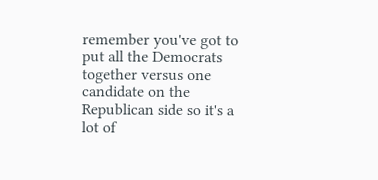remember you've got to put all the Democrats together versus one candidate on the Republican side so it's a lot of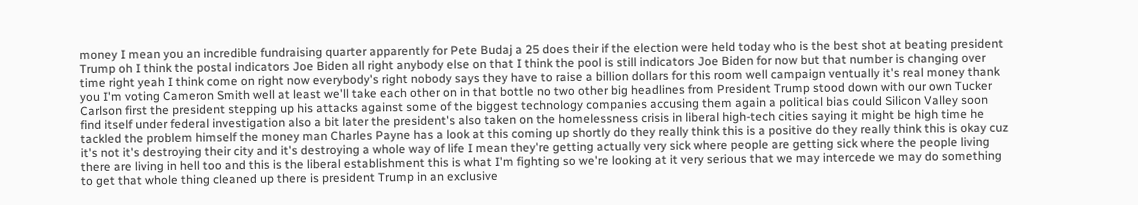money I mean you an incredible fundraising quarter apparently for Pete Budaj a 25 does their if the election were held today who is the best shot at beating president Trump oh I think the postal indicators Joe Biden all right anybody else on that I think the pool is still indicators Joe Biden for now but that number is changing over time right yeah I think come on right now everybody's right nobody says they have to raise a billion dollars for this room well campaign ventually it's real money thank you I'm voting Cameron Smith well at least we'll take each other on in that bottle no two other big headlines from President Trump stood down with our own Tucker Carlson first the president stepping up his attacks against some of the biggest technology companies accusing them again a political bias could Silicon Valley soon find itself under federal investigation also a bit later the president's also taken on the homelessness crisis in liberal high-tech cities saying it might be high time he tackled the problem himself the money man Charles Payne has a look at this coming up shortly do they really think this is a positive do they really think this is okay cuz it's not it's destroying their city and it's destroying a whole way of life I mean they're getting actually very sick where people are getting sick where the people living there are living in hell too and this is the liberal establishment this is what I'm fighting so we're looking at it very serious that we may intercede we may do something to get that whole thing cleaned up there is president Trump in an exclusive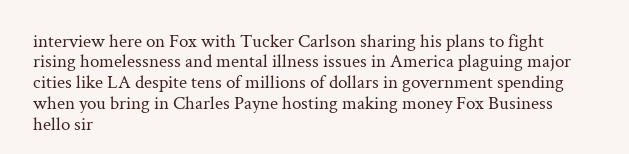interview here on Fox with Tucker Carlson sharing his plans to fight rising homelessness and mental illness issues in America plaguing major cities like LA despite tens of millions of dollars in government spending when you bring in Charles Payne hosting making money Fox Business hello sir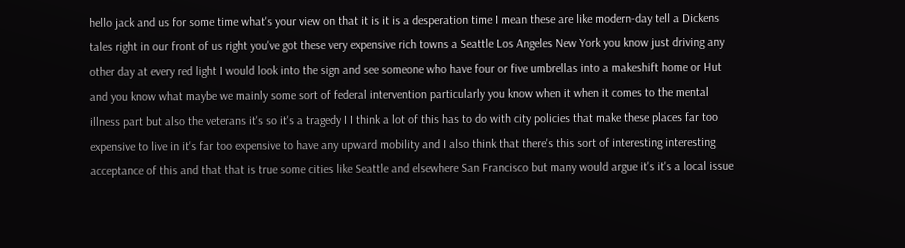hello jack and us for some time what's your view on that it is it is a desperation time I mean these are like modern-day tell a Dickens tales right in our front of us right you've got these very expensive rich towns a Seattle Los Angeles New York you know just driving any other day at every red light I would look into the sign and see someone who have four or five umbrellas into a makeshift home or Hut and you know what maybe we mainly some sort of federal intervention particularly you know when it when it comes to the mental illness part but also the veterans it's so it's a tragedy I I think a lot of this has to do with city policies that make these places far too expensive to live in it's far too expensive to have any upward mobility and I also think that there's this sort of interesting interesting acceptance of this and that that is true some cities like Seattle and elsewhere San Francisco but many would argue it's it's a local issue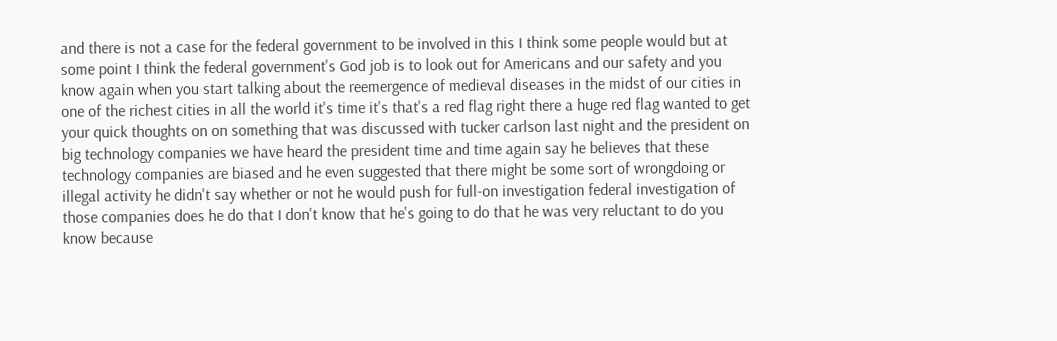and there is not a case for the federal government to be involved in this I think some people would but at some point I think the federal government's God job is to look out for Americans and our safety and you know again when you start talking about the reemergence of medieval diseases in the midst of our cities in one of the richest cities in all the world it's time it's that's a red flag right there a huge red flag wanted to get your quick thoughts on on something that was discussed with tucker carlson last night and the president on big technology companies we have heard the president time and time again say he believes that these technology companies are biased and he even suggested that there might be some sort of wrongdoing or illegal activity he didn't say whether or not he would push for full-on investigation federal investigation of those companies does he do that I don't know that he's going to do that he was very reluctant to do you know because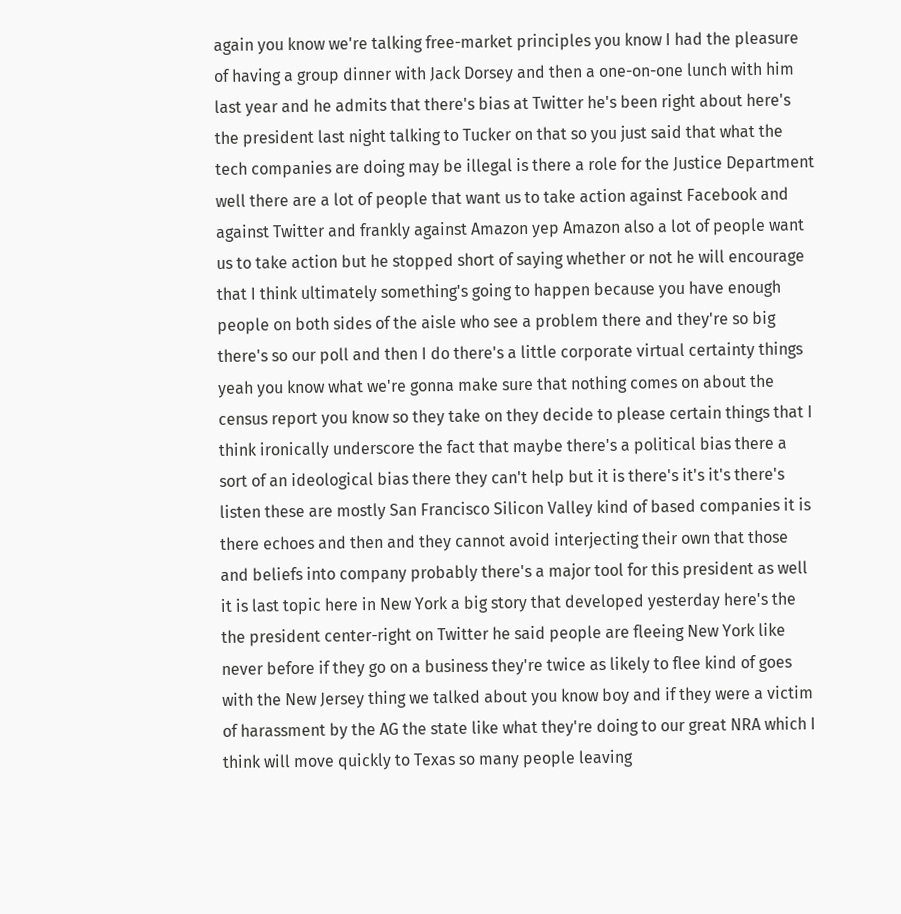again you know we're talking free-market principles you know I had the pleasure of having a group dinner with Jack Dorsey and then a one-on-one lunch with him last year and he admits that there's bias at Twitter he's been right about here's the president last night talking to Tucker on that so you just said that what the tech companies are doing may be illegal is there a role for the Justice Department well there are a lot of people that want us to take action against Facebook and against Twitter and frankly against Amazon yep Amazon also a lot of people want us to take action but he stopped short of saying whether or not he will encourage that I think ultimately something's going to happen because you have enough people on both sides of the aisle who see a problem there and they're so big there's so our poll and then I do there's a little corporate virtual certainty things yeah you know what we're gonna make sure that nothing comes on about the census report you know so they take on they decide to please certain things that I think ironically underscore the fact that maybe there's a political bias there a sort of an ideological bias there they can't help but it is there's it's it's there's listen these are mostly San Francisco Silicon Valley kind of based companies it is there echoes and then and they cannot avoid interjecting their own that those and beliefs into company probably there's a major tool for this president as well it is last topic here in New York a big story that developed yesterday here's the the president center-right on Twitter he said people are fleeing New York like never before if they go on a business they're twice as likely to flee kind of goes with the New Jersey thing we talked about you know boy and if they were a victim of harassment by the AG the state like what they're doing to our great NRA which I think will move quickly to Texas so many people leaving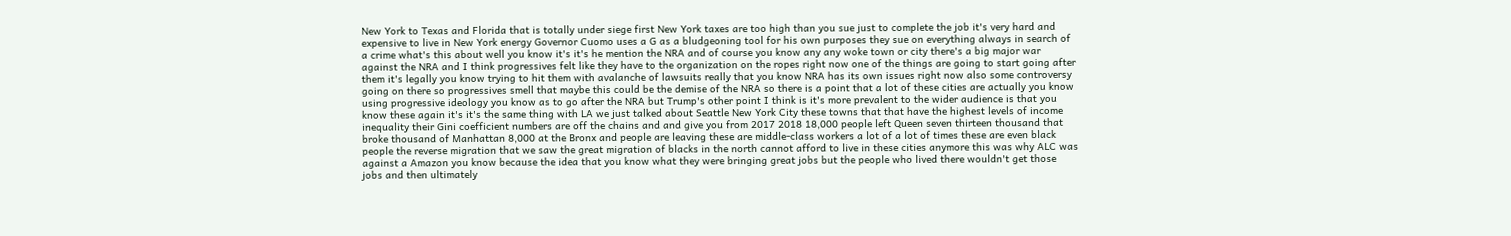New York to Texas and Florida that is totally under siege first New York taxes are too high than you sue just to complete the job it's very hard and expensive to live in New York energy Governor Cuomo uses a G as a bludgeoning tool for his own purposes they sue on everything always in search of a crime what's this about well you know it's it's he mention the NRA and of course you know any any woke town or city there's a big major war against the NRA and I think progressives felt like they have to the organization on the ropes right now one of the things are going to start going after them it's legally you know trying to hit them with avalanche of lawsuits really that you know NRA has its own issues right now also some controversy going on there so progressives smell that maybe this could be the demise of the NRA so there is a point that a lot of these cities are actually you know using progressive ideology you know as to go after the NRA but Trump's other point I think is it's more prevalent to the wider audience is that you know these again it's it's the same thing with LA we just talked about Seattle New York City these towns that that have the highest levels of income inequality their Gini coefficient numbers are off the chains and and give you from 2017 2018 18,000 people left Queen seven thirteen thousand that broke thousand of Manhattan 8,000 at the Bronx and people are leaving these are middle-class workers a lot of a lot of times these are even black people the reverse migration that we saw the great migration of blacks in the north cannot afford to live in these cities anymore this was why ALC was against a Amazon you know because the idea that you know what they were bringing great jobs but the people who lived there wouldn't get those jobs and then ultimately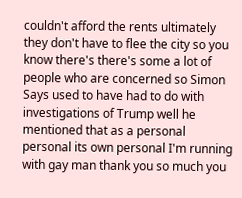couldn't afford the rents ultimately they don't have to flee the city so you know there's there's some a lot of people who are concerned so Simon Says used to have had to do with investigations of Trump well he mentioned that as a personal personal its own personal I'm running with gay man thank you so much you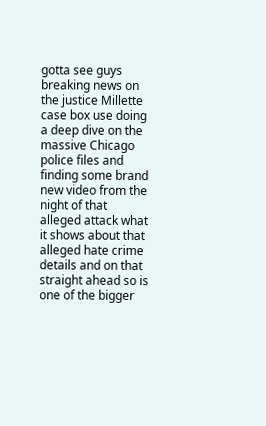gotta see guys breaking news on the justice Millette case box use doing a deep dive on the massive Chicago police files and finding some brand new video from the night of that alleged attack what it shows about that alleged hate crime details and on that straight ahead so is one of the bigger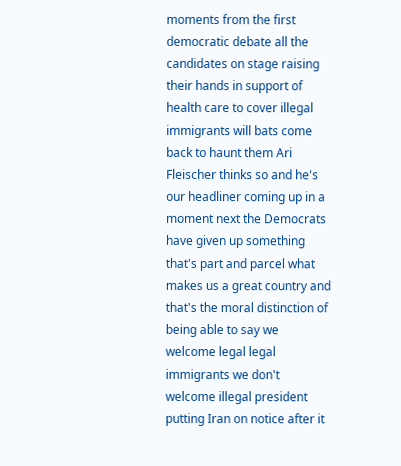moments from the first democratic debate all the candidates on stage raising their hands in support of health care to cover illegal immigrants will bats come back to haunt them Ari Fleischer thinks so and he's our headliner coming up in a moment next the Democrats have given up something that's part and parcel what makes us a great country and that's the moral distinction of being able to say we welcome legal legal immigrants we don't welcome illegal president putting Iran on notice after it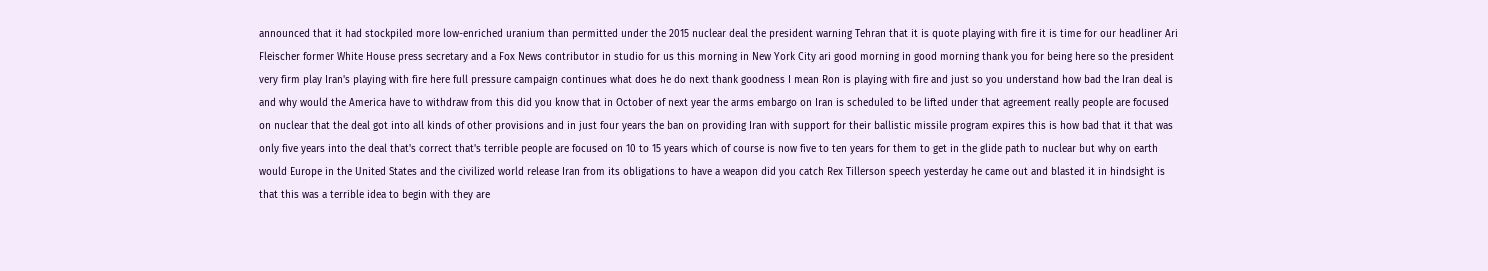announced that it had stockpiled more low-enriched uranium than permitted under the 2015 nuclear deal the president warning Tehran that it is quote playing with fire it is time for our headliner Ari Fleischer former White House press secretary and a Fox News contributor in studio for us this morning in New York City ari good morning in good morning thank you for being here so the president very firm play Iran's playing with fire here full pressure campaign continues what does he do next thank goodness I mean Ron is playing with fire and just so you understand how bad the Iran deal is and why would the America have to withdraw from this did you know that in October of next year the arms embargo on Iran is scheduled to be lifted under that agreement really people are focused on nuclear that the deal got into all kinds of other provisions and in just four years the ban on providing Iran with support for their ballistic missile program expires this is how bad that it that was only five years into the deal that's correct that's terrible people are focused on 10 to 15 years which of course is now five to ten years for them to get in the glide path to nuclear but why on earth would Europe in the United States and the civilized world release Iran from its obligations to have a weapon did you catch Rex Tillerson speech yesterday he came out and blasted it in hindsight is that this was a terrible idea to begin with they are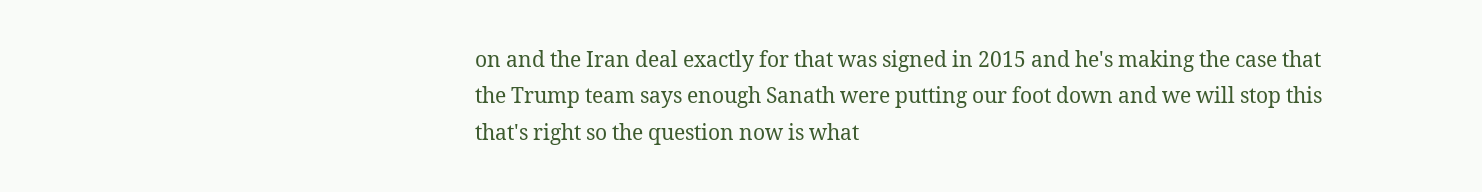on and the Iran deal exactly for that was signed in 2015 and he's making the case that the Trump team says enough Sanath were putting our foot down and we will stop this that's right so the question now is what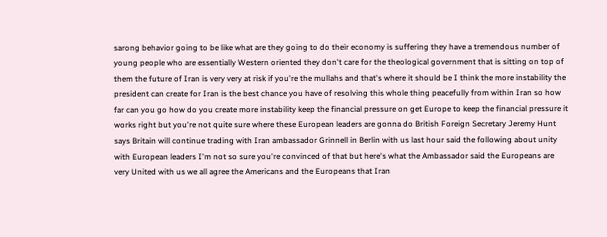sarong behavior going to be like what are they going to do their economy is suffering they have a tremendous number of young people who are essentially Western oriented they don't care for the theological government that is sitting on top of them the future of Iran is very very at risk if you're the mullahs and that's where it should be I think the more instability the president can create for Iran is the best chance you have of resolving this whole thing peacefully from within Iran so how far can you go how do you create more instability keep the financial pressure on get Europe to keep the financial pressure it works right but you're not quite sure where these European leaders are gonna do British Foreign Secretary Jeremy Hunt says Britain will continue trading with Iran ambassador Grinnell in Berlin with us last hour said the following about unity with European leaders I'm not so sure you're convinced of that but here's what the Ambassador said the Europeans are very United with us we all agree the Americans and the Europeans that Iran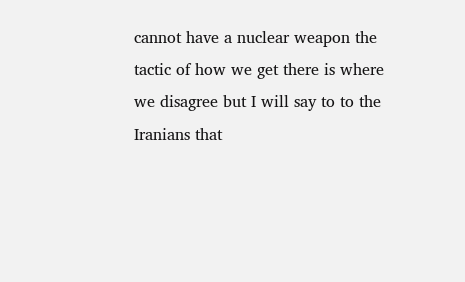cannot have a nuclear weapon the tactic of how we get there is where we disagree but I will say to to the Iranians that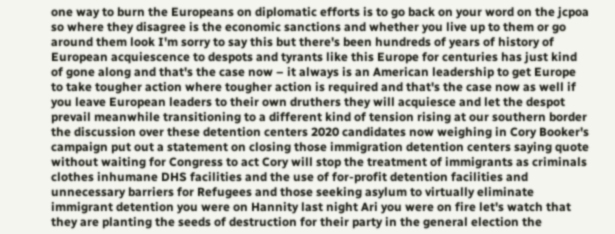one way to burn the Europeans on diplomatic efforts is to go back on your word on the jcpoa so where they disagree is the economic sanctions and whether you live up to them or go around them look I'm sorry to say this but there's been hundreds of years of history of European acquiescence to despots and tyrants like this Europe for centuries has just kind of gone along and that's the case now – it always is an American leadership to get Europe to take tougher action where tougher action is required and that's the case now as well if you leave European leaders to their own druthers they will acquiesce and let the despot prevail meanwhile transitioning to a different kind of tension rising at our southern border the discussion over these detention centers 2020 candidates now weighing in Cory Booker's campaign put out a statement on closing those immigration detention centers saying quote without waiting for Congress to act Cory will stop the treatment of immigrants as criminals clothes inhumane DHS facilities and the use of for-profit detention facilities and unnecessary barriers for Refugees and those seeking asylum to virtually eliminate immigrant detention you were on Hannity last night Ari you were on fire let's watch that they are planting the seeds of destruction for their party in the general election the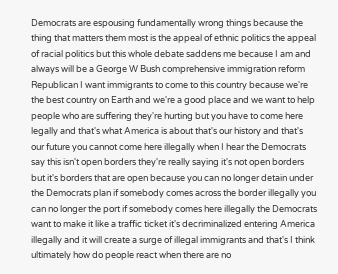Democrats are espousing fundamentally wrong things because the thing that matters them most is the appeal of ethnic politics the appeal of racial politics but this whole debate saddens me because I am and always will be a George W Bush comprehensive immigration reform Republican I want immigrants to come to this country because we're the best country on Earth and we're a good place and we want to help people who are suffering they're hurting but you have to come here legally and that's what America is about that's our history and that's our future you cannot come here illegally when I hear the Democrats say this isn't open borders they're really saying it's not open borders but it's borders that are open because you can no longer detain under the Democrats plan if somebody comes across the border illegally you can no longer the port if somebody comes here illegally the Democrats want to make it like a traffic ticket it's decriminalized entering America illegally and it will create a surge of illegal immigrants and that's I think ultimately how do people react when there are no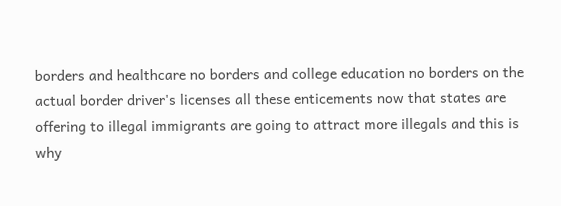borders and healthcare no borders and college education no borders on the actual border driver's licenses all these enticements now that states are offering to illegal immigrants are going to attract more illegals and this is why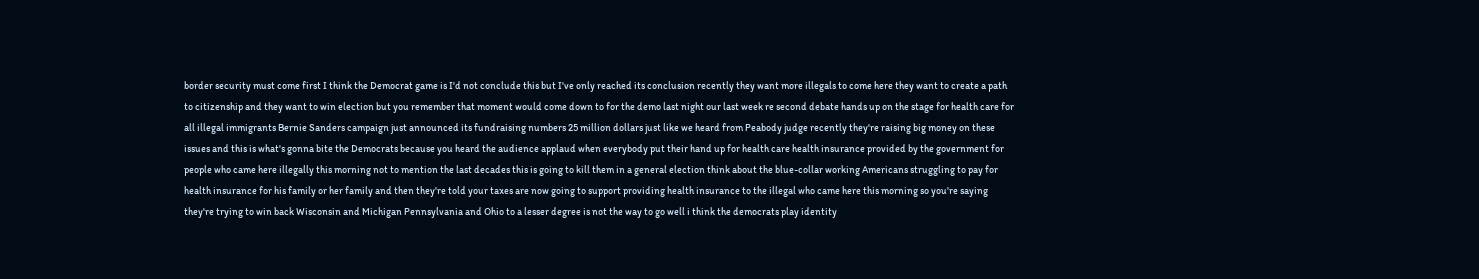border security must come first I think the Democrat game is I'd not conclude this but I've only reached its conclusion recently they want more illegals to come here they want to create a path to citizenship and they want to win election but you remember that moment would come down to for the demo last night our last week re second debate hands up on the stage for health care for all illegal immigrants Bernie Sanders campaign just announced its fundraising numbers 25 million dollars just like we heard from Peabody judge recently they're raising big money on these issues and this is what's gonna bite the Democrats because you heard the audience applaud when everybody put their hand up for health care health insurance provided by the government for people who came here illegally this morning not to mention the last decades this is going to kill them in a general election think about the blue-collar working Americans struggling to pay for health insurance for his family or her family and then they're told your taxes are now going to support providing health insurance to the illegal who came here this morning so you're saying they're trying to win back Wisconsin and Michigan Pennsylvania and Ohio to a lesser degree is not the way to go well i think the democrats play identity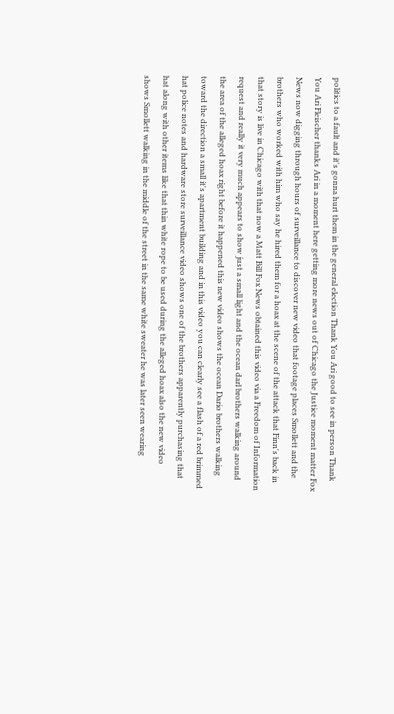politics to a fault and it's gonna hurt them in the general election Thank You Ari good to see in person Thank You Ari Fleischer thanks Ari in a moment here getting more news out of Chicago the Justice moment matter Fox News now digging through hours of surveillance to discover new video that footage places Smollett and the brothers who worked with him who say he hired them for a hoax at the scene of the attack that Finn's back in that story is live in Chicago with that now a Matt Bill Fox News obtained this video via a Freedom of Information request and really it very much appears to show just a small light and the ocean darl brothers walking around the area of the alleged hoax right before it happened this new video shows the ocean Dario brothers walking toward the direction a small it's apartment building and in this video you can clearly see a flash of a red brimmed hat police notes and hardware store surveillance video shows one of the brothers apparently purchasing that hat along with other items like that thin white rope to be used during the alleged hoax also the new video shows Smollett walking in the middle of the street in the same white sweater he was later seen wearing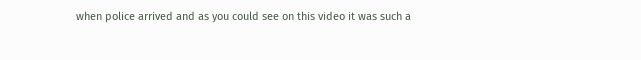when police arrived and as you could see on this video it was such a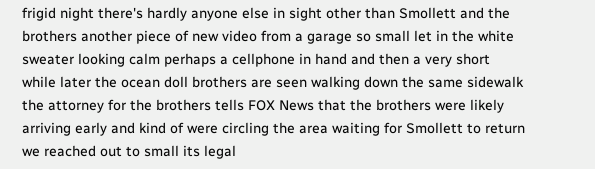frigid night there's hardly anyone else in sight other than Smollett and the brothers another piece of new video from a garage so small let in the white sweater looking calm perhaps a cellphone in hand and then a very short while later the ocean doll brothers are seen walking down the same sidewalk the attorney for the brothers tells FOX News that the brothers were likely arriving early and kind of were circling the area waiting for Smollett to return we reached out to small its legal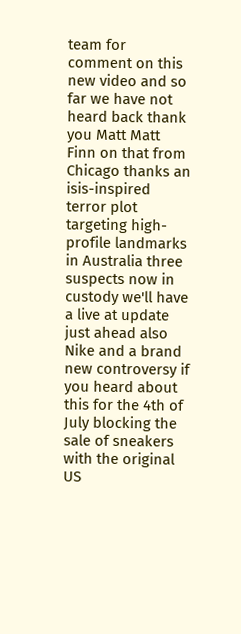team for comment on this new video and so far we have not heard back thank you Matt Matt Finn on that from Chicago thanks an isis-inspired terror plot targeting high-profile landmarks in Australia three suspects now in custody we'll have a live at update just ahead also Nike and a brand new controversy if you heard about this for the 4th of July blocking the sale of sneakers with the original US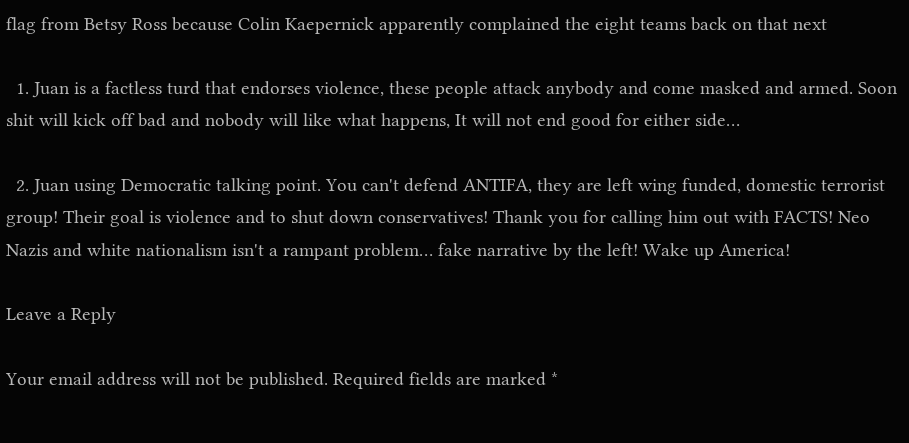flag from Betsy Ross because Colin Kaepernick apparently complained the eight teams back on that next

  1. Juan is a factless turd that endorses violence, these people attack anybody and come masked and armed. Soon shit will kick off bad and nobody will like what happens, It will not end good for either side…

  2. Juan using Democratic talking point. You can't defend ANTIFA, they are left wing funded, domestic terrorist group! Their goal is violence and to shut down conservatives! Thank you for calling him out with FACTS! Neo Nazis and white nationalism isn't a rampant problem… fake narrative by the left! Wake up America!

Leave a Reply

Your email address will not be published. Required fields are marked *